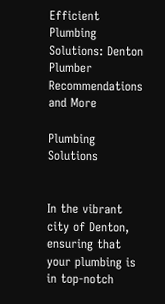Efficient Plumbing Solutions: Denton Plumber Recommendations and More

Plumbing Solutions


In the vibrant city of Denton, ensuring that your plumbing is in top-notch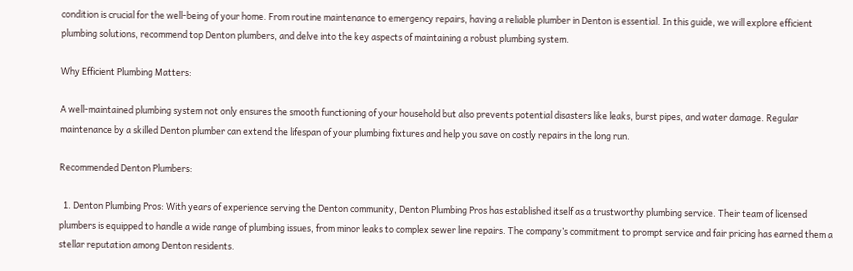condition is crucial for the well-being of your home. From routine maintenance to emergency repairs, having a reliable plumber in Denton is essential. In this guide, we will explore efficient plumbing solutions, recommend top Denton plumbers, and delve into the key aspects of maintaining a robust plumbing system.

Why Efficient Plumbing Matters:

A well-maintained plumbing system not only ensures the smooth functioning of your household but also prevents potential disasters like leaks, burst pipes, and water damage. Regular maintenance by a skilled Denton plumber can extend the lifespan of your plumbing fixtures and help you save on costly repairs in the long run.

Recommended Denton Plumbers:

  1. Denton Plumbing Pros: With years of experience serving the Denton community, Denton Plumbing Pros has established itself as a trustworthy plumbing service. Their team of licensed plumbers is equipped to handle a wide range of plumbing issues, from minor leaks to complex sewer line repairs. The company’s commitment to prompt service and fair pricing has earned them a stellar reputation among Denton residents.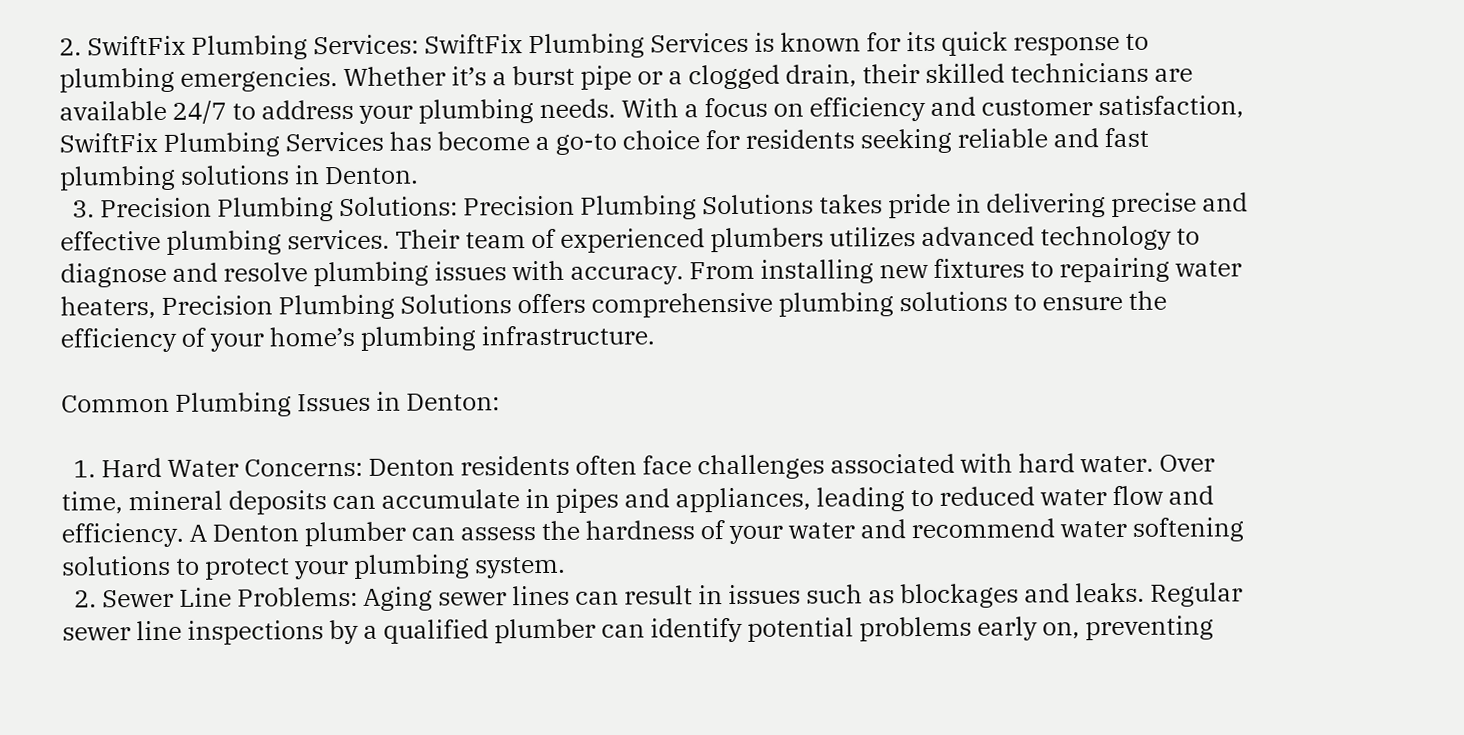2. SwiftFix Plumbing Services: SwiftFix Plumbing Services is known for its quick response to plumbing emergencies. Whether it’s a burst pipe or a clogged drain, their skilled technicians are available 24/7 to address your plumbing needs. With a focus on efficiency and customer satisfaction, SwiftFix Plumbing Services has become a go-to choice for residents seeking reliable and fast plumbing solutions in Denton.
  3. Precision Plumbing Solutions: Precision Plumbing Solutions takes pride in delivering precise and effective plumbing services. Their team of experienced plumbers utilizes advanced technology to diagnose and resolve plumbing issues with accuracy. From installing new fixtures to repairing water heaters, Precision Plumbing Solutions offers comprehensive plumbing solutions to ensure the efficiency of your home’s plumbing infrastructure.

Common Plumbing Issues in Denton:

  1. Hard Water Concerns: Denton residents often face challenges associated with hard water. Over time, mineral deposits can accumulate in pipes and appliances, leading to reduced water flow and efficiency. A Denton plumber can assess the hardness of your water and recommend water softening solutions to protect your plumbing system.
  2. Sewer Line Problems: Aging sewer lines can result in issues such as blockages and leaks. Regular sewer line inspections by a qualified plumber can identify potential problems early on, preventing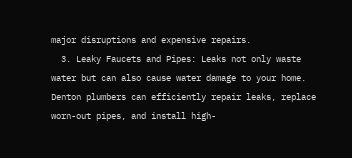major disruptions and expensive repairs.
  3. Leaky Faucets and Pipes: Leaks not only waste water but can also cause water damage to your home. Denton plumbers can efficiently repair leaks, replace worn-out pipes, and install high-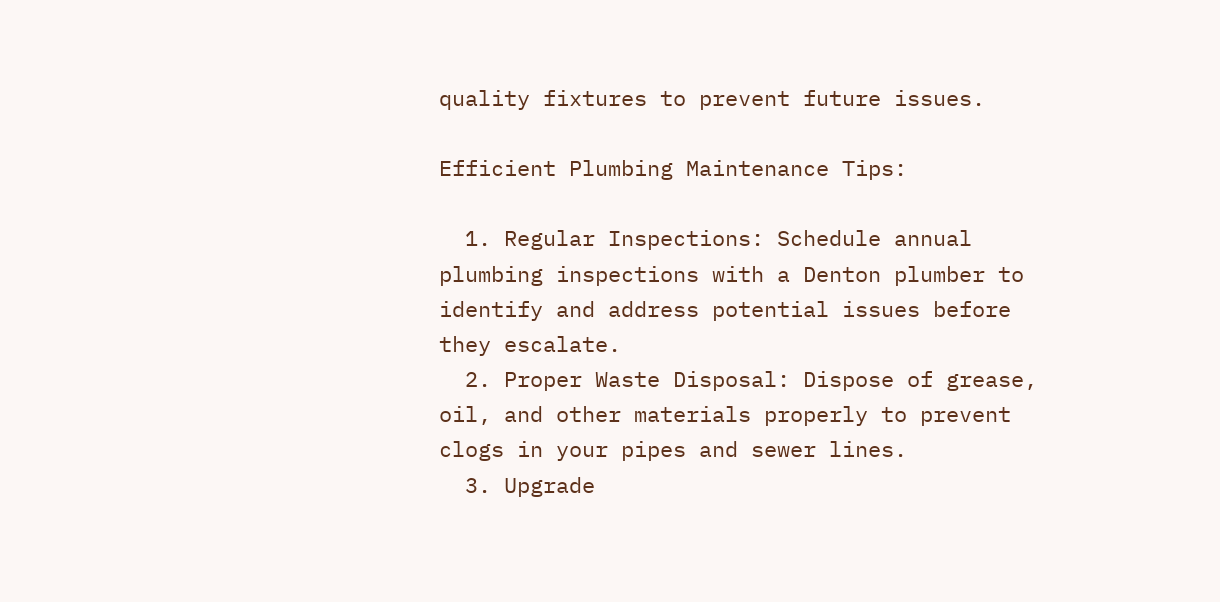quality fixtures to prevent future issues.

Efficient Plumbing Maintenance Tips:

  1. Regular Inspections: Schedule annual plumbing inspections with a Denton plumber to identify and address potential issues before they escalate.
  2. Proper Waste Disposal: Dispose of grease, oil, and other materials properly to prevent clogs in your pipes and sewer lines.
  3. Upgrade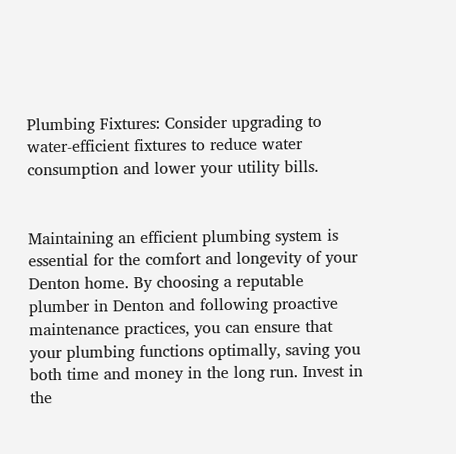Plumbing Fixtures: Consider upgrading to water-efficient fixtures to reduce water consumption and lower your utility bills.


Maintaining an efficient plumbing system is essential for the comfort and longevity of your Denton home. By choosing a reputable plumber in Denton and following proactive maintenance practices, you can ensure that your plumbing functions optimally, saving you both time and money in the long run. Invest in the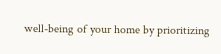well-being of your home by prioritizing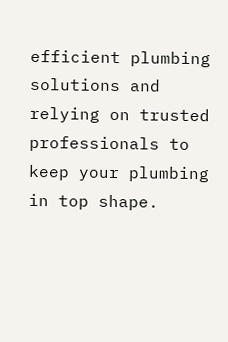efficient plumbing solutions and relying on trusted professionals to keep your plumbing in top shape.